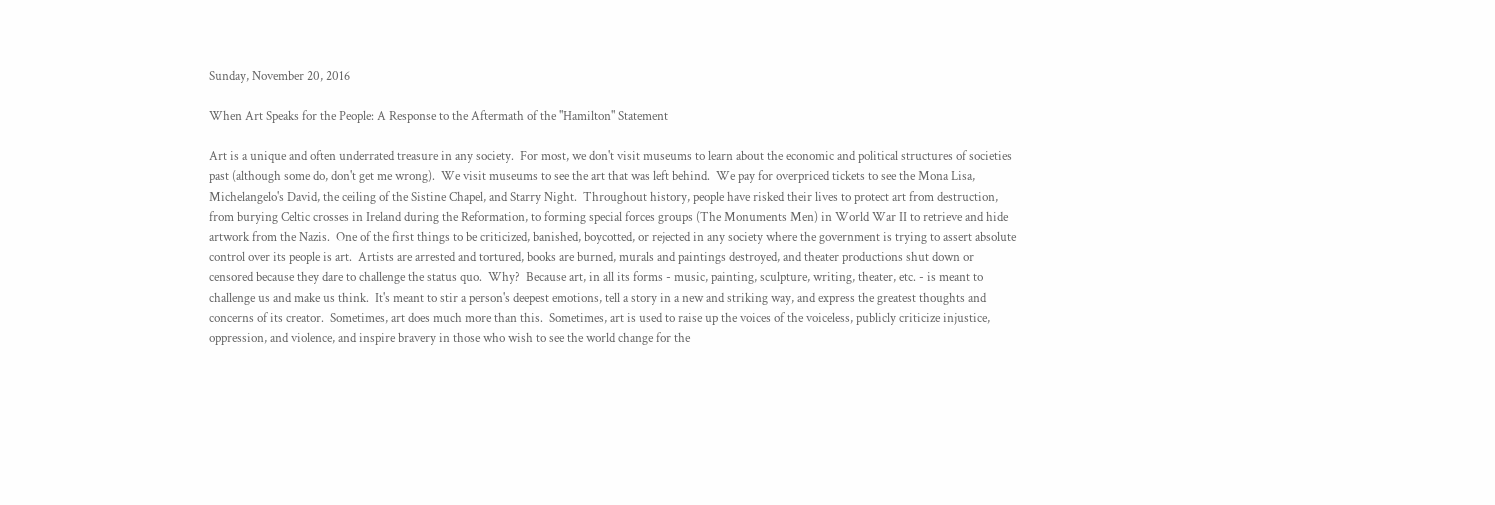Sunday, November 20, 2016

When Art Speaks for the People: A Response to the Aftermath of the "Hamilton" Statement

Art is a unique and often underrated treasure in any society.  For most, we don't visit museums to learn about the economic and political structures of societies past (although some do, don't get me wrong).  We visit museums to see the art that was left behind.  We pay for overpriced tickets to see the Mona Lisa, Michelangelo's David, the ceiling of the Sistine Chapel, and Starry Night.  Throughout history, people have risked their lives to protect art from destruction, from burying Celtic crosses in Ireland during the Reformation, to forming special forces groups (The Monuments Men) in World War II to retrieve and hide artwork from the Nazis.  One of the first things to be criticized, banished, boycotted, or rejected in any society where the government is trying to assert absolute control over its people is art.  Artists are arrested and tortured, books are burned, murals and paintings destroyed, and theater productions shut down or censored because they dare to challenge the status quo.  Why?  Because art, in all its forms - music, painting, sculpture, writing, theater, etc. - is meant to challenge us and make us think.  It's meant to stir a person's deepest emotions, tell a story in a new and striking way, and express the greatest thoughts and concerns of its creator.  Sometimes, art does much more than this.  Sometimes, art is used to raise up the voices of the voiceless, publicly criticize injustice, oppression, and violence, and inspire bravery in those who wish to see the world change for the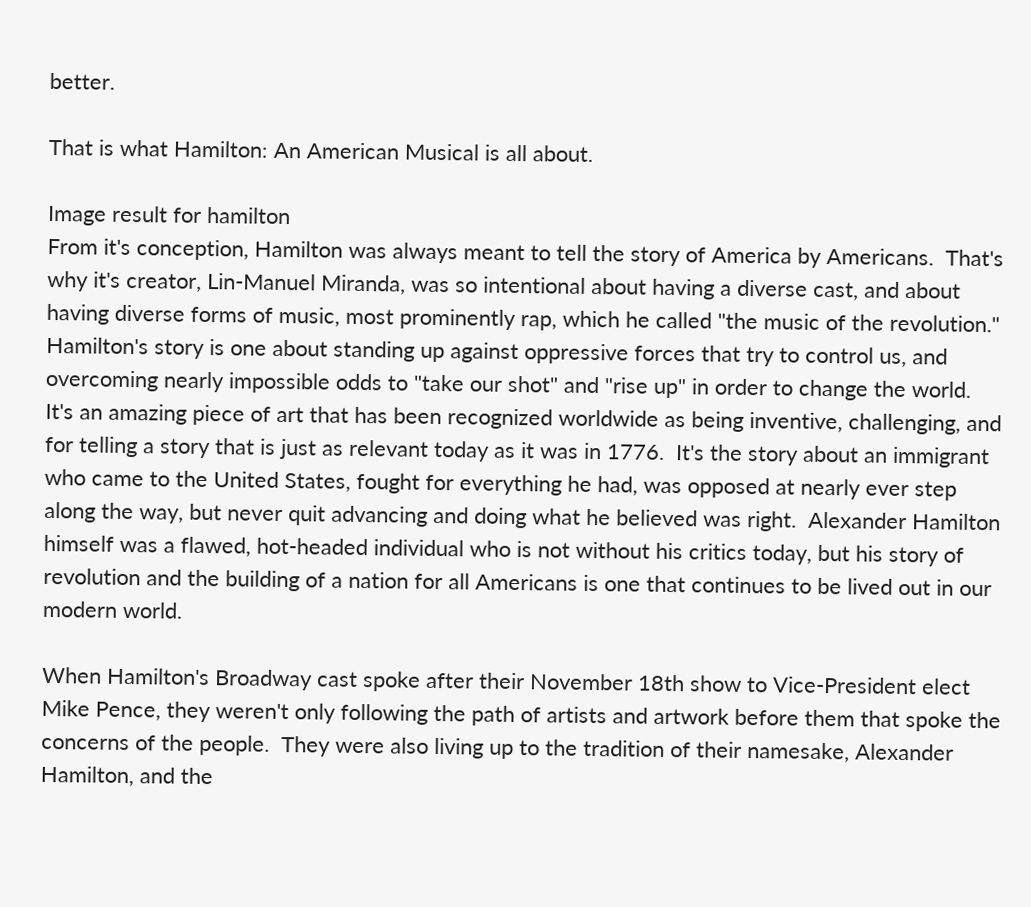better.

That is what Hamilton: An American Musical is all about.

Image result for hamilton
From it's conception, Hamilton was always meant to tell the story of America by Americans.  That's why it's creator, Lin-Manuel Miranda, was so intentional about having a diverse cast, and about having diverse forms of music, most prominently rap, which he called "the music of the revolution."  Hamilton's story is one about standing up against oppressive forces that try to control us, and overcoming nearly impossible odds to "take our shot" and "rise up" in order to change the world.  It's an amazing piece of art that has been recognized worldwide as being inventive, challenging, and for telling a story that is just as relevant today as it was in 1776.  It's the story about an immigrant who came to the United States, fought for everything he had, was opposed at nearly ever step along the way, but never quit advancing and doing what he believed was right.  Alexander Hamilton himself was a flawed, hot-headed individual who is not without his critics today, but his story of revolution and the building of a nation for all Americans is one that continues to be lived out in our modern world.

When Hamilton's Broadway cast spoke after their November 18th show to Vice-President elect Mike Pence, they weren't only following the path of artists and artwork before them that spoke the concerns of the people.  They were also living up to the tradition of their namesake, Alexander Hamilton, and the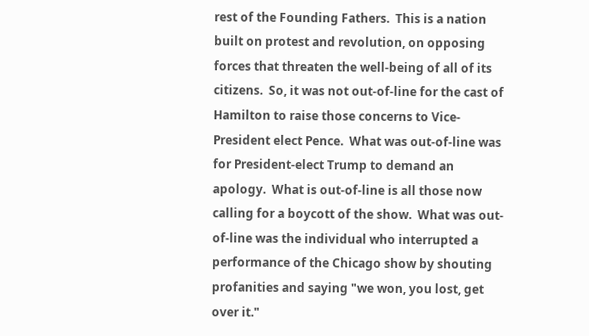rest of the Founding Fathers.  This is a nation built on protest and revolution, on opposing forces that threaten the well-being of all of its citizens.  So, it was not out-of-line for the cast of Hamilton to raise those concerns to Vice-President elect Pence.  What was out-of-line was for President-elect Trump to demand an apology.  What is out-of-line is all those now calling for a boycott of the show.  What was out-of-line was the individual who interrupted a performance of the Chicago show by shouting profanities and saying "we won, you lost, get over it."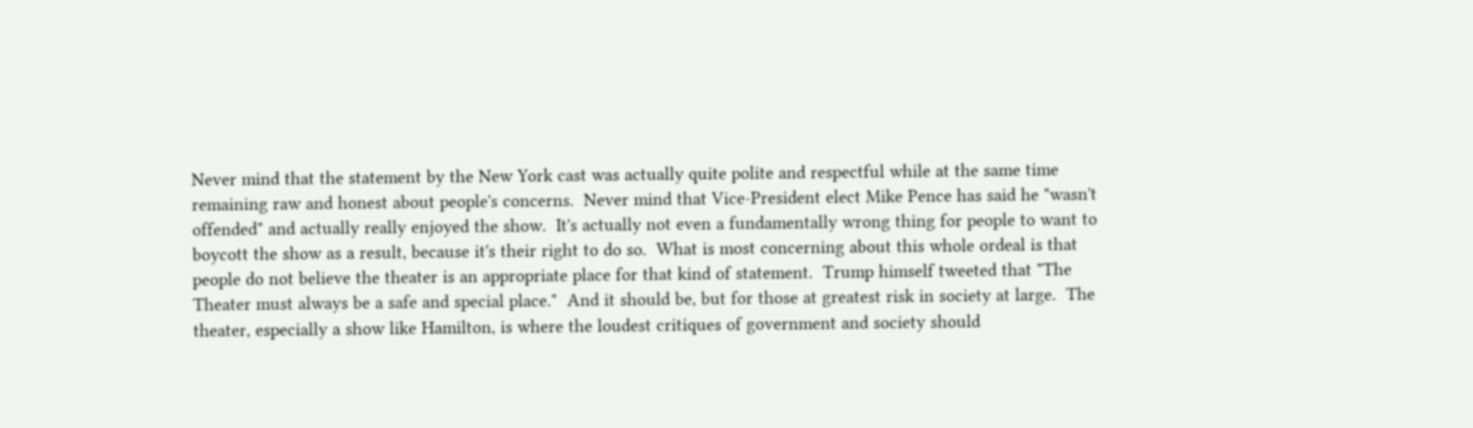Never mind that the statement by the New York cast was actually quite polite and respectful while at the same time remaining raw and honest about people's concerns.  Never mind that Vice-President elect Mike Pence has said he "wasn't offended" and actually really enjoyed the show.  It's actually not even a fundamentally wrong thing for people to want to boycott the show as a result, because it's their right to do so.  What is most concerning about this whole ordeal is that people do not believe the theater is an appropriate place for that kind of statement.  Trump himself tweeted that "The Theater must always be a safe and special place."  And it should be, but for those at greatest risk in society at large.  The theater, especially a show like Hamilton, is where the loudest critiques of government and society should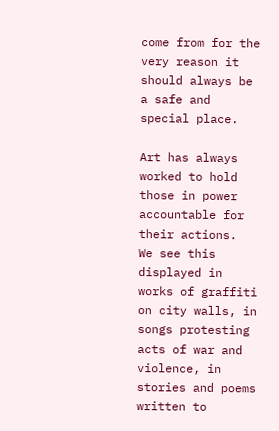come from for the very reason it should always be a safe and special place.

Art has always worked to hold those in power accountable for their actions.  We see this displayed in works of graffiti on city walls, in songs protesting acts of war and violence, in stories and poems written to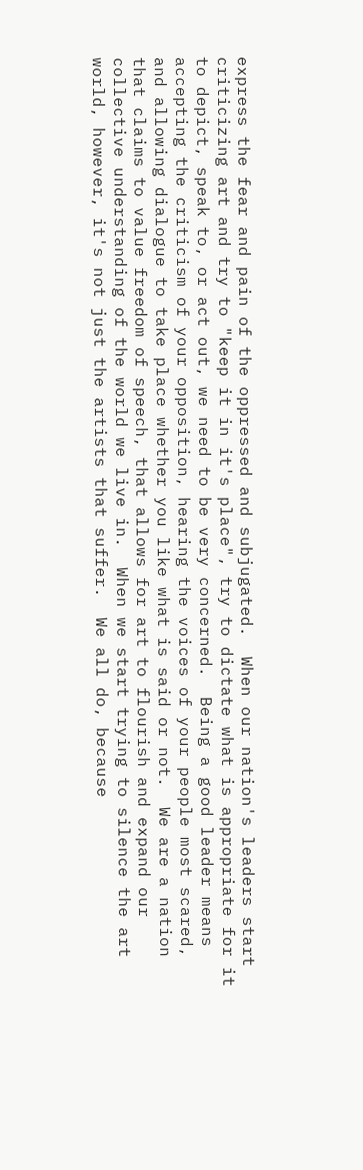express the fear and pain of the oppressed and subjugated.  When our nation's leaders start criticizing art and try to "keep it in it's place", try to dictate what is appropriate for it to depict, speak to, or act out, we need to be very concerned.  Being a good leader means accepting the criticism of your opposition, hearing the voices of your people most scared, and allowing dialogue to take place whether you like what is said or not.  We are a nation that claims to value freedom of speech, that allows for art to flourish and expand our collective understanding of the world we live in.  When we start trying to silence the art world, however, it's not just the artists that suffer.  We all do, because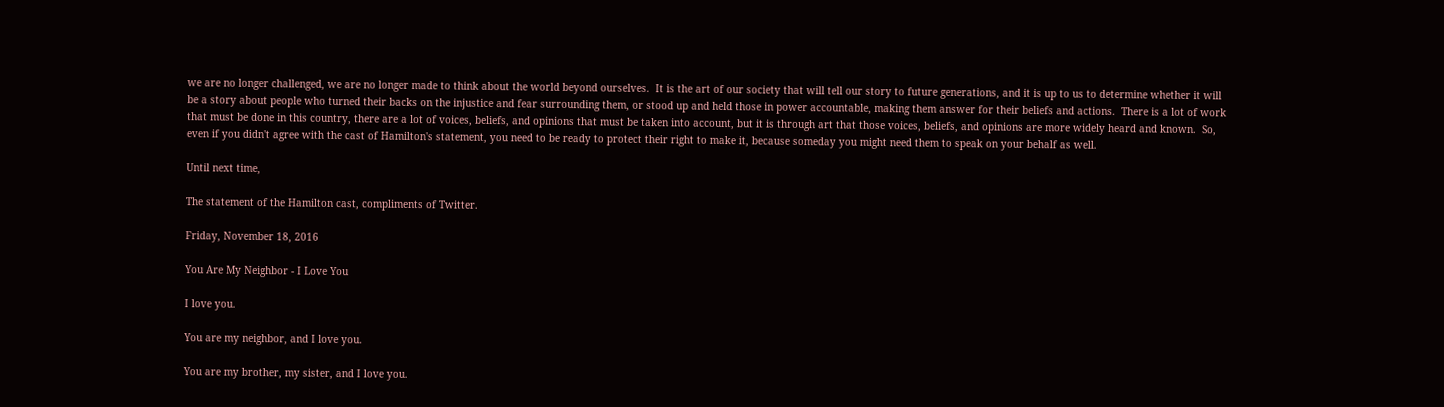we are no longer challenged, we are no longer made to think about the world beyond ourselves.  It is the art of our society that will tell our story to future generations, and it is up to us to determine whether it will be a story about people who turned their backs on the injustice and fear surrounding them, or stood up and held those in power accountable, making them answer for their beliefs and actions.  There is a lot of work that must be done in this country, there are a lot of voices, beliefs, and opinions that must be taken into account, but it is through art that those voices, beliefs, and opinions are more widely heard and known.  So, even if you didn't agree with the cast of Hamilton's statement, you need to be ready to protect their right to make it, because someday you might need them to speak on your behalf as well.

Until next time,

The statement of the Hamilton cast, compliments of Twitter.

Friday, November 18, 2016

You Are My Neighbor - I Love You

I love you.

You are my neighbor, and I love you.

You are my brother, my sister, and I love you.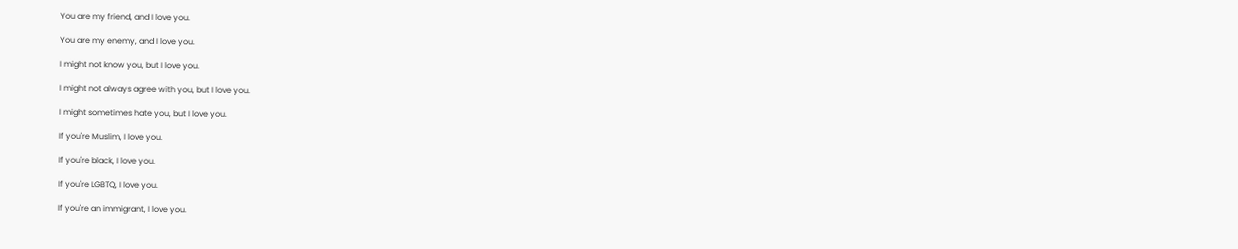You are my friend, and I love you.

You are my enemy, and I love you.

I might not know you, but I love you.

I might not always agree with you, but I love you.

I might sometimes hate you, but I love you.

If you're Muslim, I love you.

If you're black, I love you.

If you're LGBTQ, I love you.

If you're an immigrant, I love you.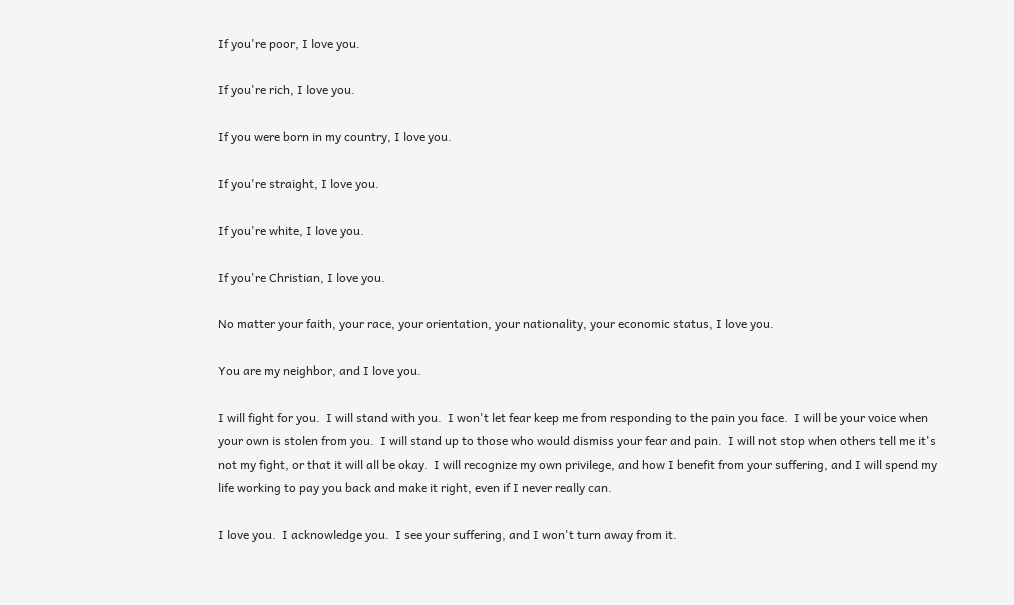If you're poor, I love you.

If you're rich, I love you.

If you were born in my country, I love you.

If you're straight, I love you.

If you're white, I love you.

If you're Christian, I love you.

No matter your faith, your race, your orientation, your nationality, your economic status, I love you.

You are my neighbor, and I love you.

I will fight for you.  I will stand with you.  I won't let fear keep me from responding to the pain you face.  I will be your voice when your own is stolen from you.  I will stand up to those who would dismiss your fear and pain.  I will not stop when others tell me it's not my fight, or that it will all be okay.  I will recognize my own privilege, and how I benefit from your suffering, and I will spend my life working to pay you back and make it right, even if I never really can.

I love you.  I acknowledge you.  I see your suffering, and I won't turn away from it.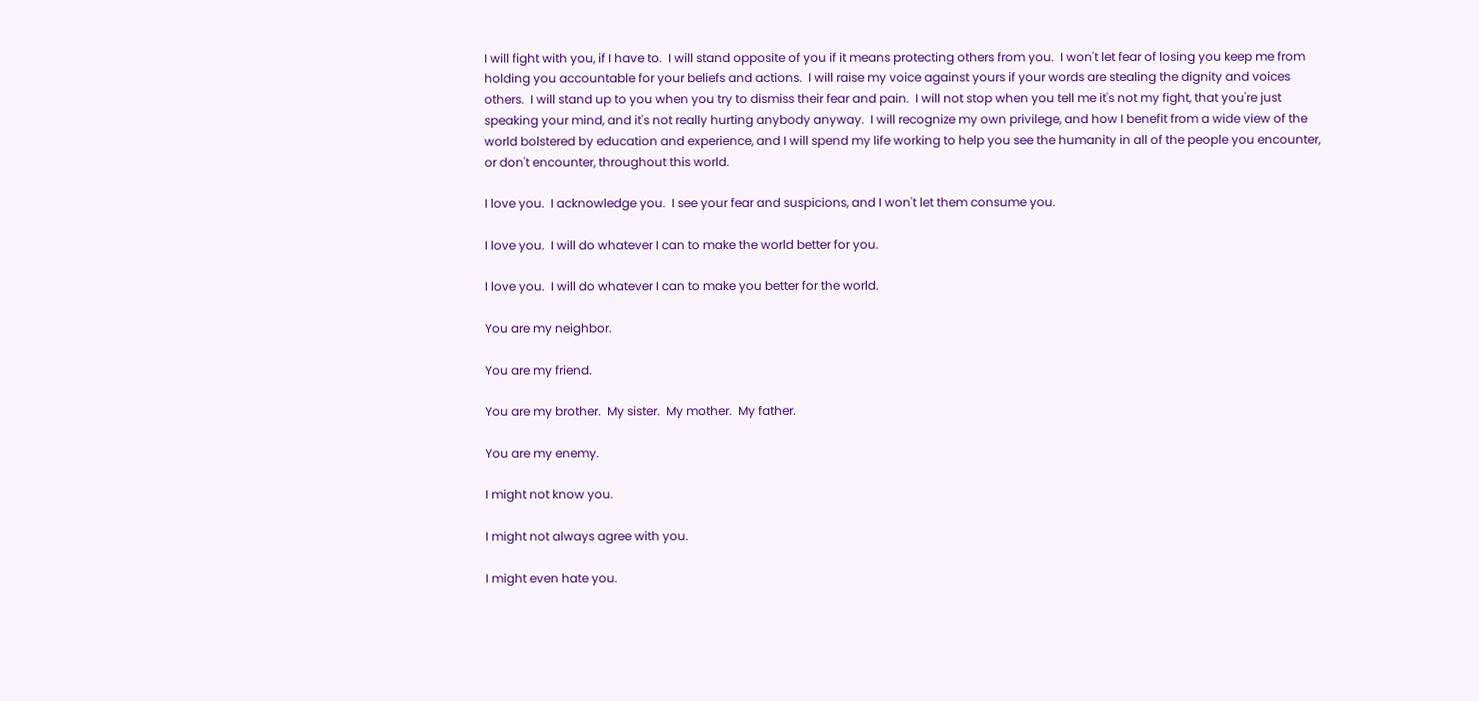I will fight with you, if I have to.  I will stand opposite of you if it means protecting others from you.  I won't let fear of losing you keep me from holding you accountable for your beliefs and actions.  I will raise my voice against yours if your words are stealing the dignity and voices others.  I will stand up to you when you try to dismiss their fear and pain.  I will not stop when you tell me it's not my fight, that you're just speaking your mind, and it's not really hurting anybody anyway.  I will recognize my own privilege, and how I benefit from a wide view of the world bolstered by education and experience, and I will spend my life working to help you see the humanity in all of the people you encounter, or don't encounter, throughout this world.

I love you.  I acknowledge you.  I see your fear and suspicions, and I won't let them consume you.

I love you.  I will do whatever I can to make the world better for you.

I love you.  I will do whatever I can to make you better for the world.

You are my neighbor.

You are my friend.

You are my brother.  My sister.  My mother.  My father.

You are my enemy.

I might not know you.

I might not always agree with you.

I might even hate you.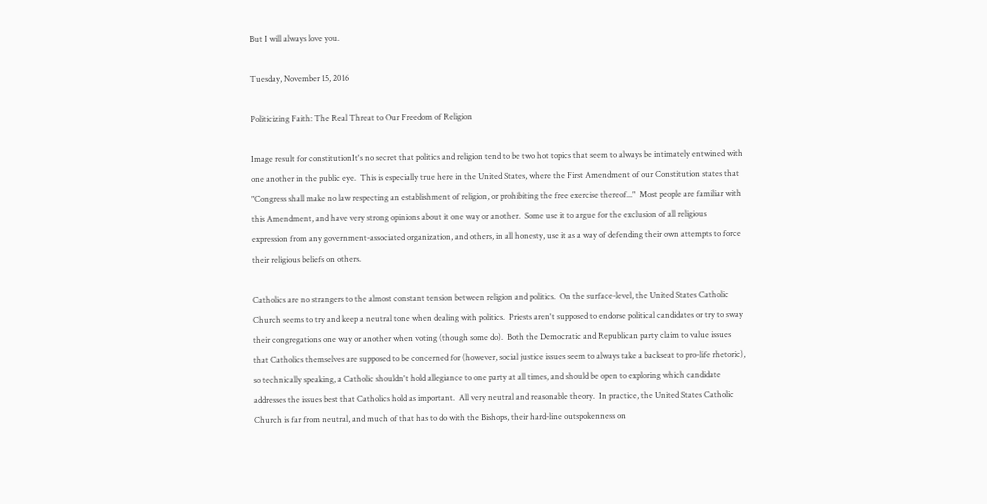But I will always love you.

Tuesday, November 15, 2016

Politicizing Faith: The Real Threat to Our Freedom of Religion

Image result for constitutionIt's no secret that politics and religion tend to be two hot topics that seem to always be intimately entwined with one another in the public eye.  This is especially true here in the United States, where the First Amendment of our Constitution states that "Congress shall make no law respecting an establishment of religion, or prohibiting the free exercise thereof..."  Most people are familiar with this Amendment, and have very strong opinions about it one way or another.  Some use it to argue for the exclusion of all religious expression from any government-associated organization, and others, in all honesty, use it as a way of defending their own attempts to force their religious beliefs on others.

Catholics are no strangers to the almost constant tension between religion and politics.  On the surface-level, the United States Catholic Church seems to try and keep a neutral tone when dealing with politics.  Priests aren't supposed to endorse political candidates or try to sway their congregations one way or another when voting (though some do).  Both the Democratic and Republican party claim to value issues that Catholics themselves are supposed to be concerned for (however, social justice issues seem to always take a backseat to pro-life rhetoric), so technically speaking, a Catholic shouldn't hold allegiance to one party at all times, and should be open to exploring which candidate addresses the issues best that Catholics hold as important.  All very neutral and reasonable theory.  In practice, the United States Catholic Church is far from neutral, and much of that has to do with the Bishops, their hard-line outspokenness on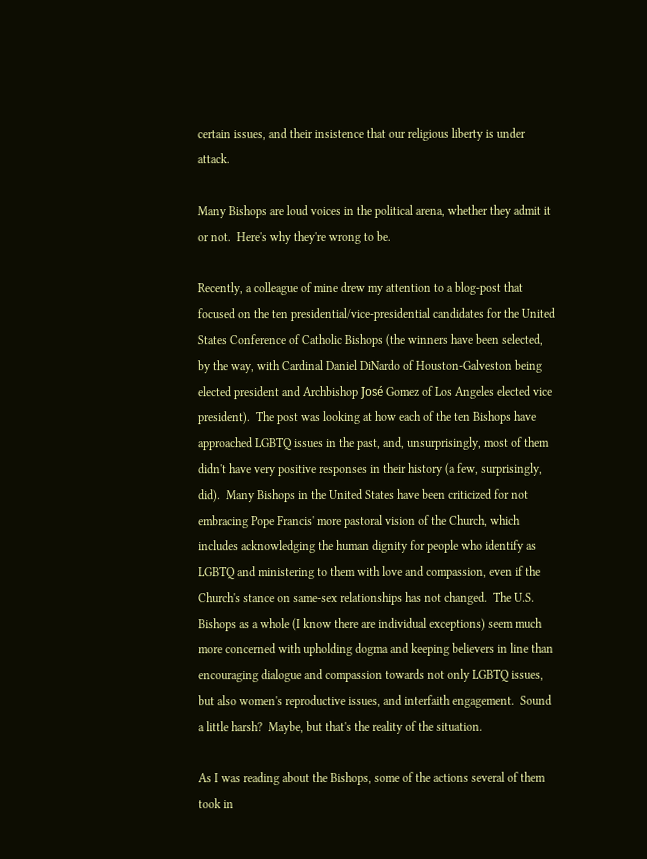certain issues, and their insistence that our religious liberty is under attack.

Many Bishops are loud voices in the political arena, whether they admit it or not.  Here's why they're wrong to be.

Recently, a colleague of mine drew my attention to a blog-post that focused on the ten presidential/vice-presidential candidates for the United States Conference of Catholic Bishops (the winners have been selected, by the way, with Cardinal Daniel DiNardo of Houston-Galveston being elected president and Archbishop José Gomez of Los Angeles elected vice president).  The post was looking at how each of the ten Bishops have approached LGBTQ issues in the past, and, unsurprisingly, most of them didn't have very positive responses in their history (a few, surprisingly, did).  Many Bishops in the United States have been criticized for not embracing Pope Francis' more pastoral vision of the Church, which includes acknowledging the human dignity for people who identify as LGBTQ and ministering to them with love and compassion, even if the Church's stance on same-sex relationships has not changed.  The U.S. Bishops as a whole (I know there are individual exceptions) seem much more concerned with upholding dogma and keeping believers in line than encouraging dialogue and compassion towards not only LGBTQ issues, but also women's reproductive issues, and interfaith engagement.  Sound a little harsh?  Maybe, but that's the reality of the situation.

As I was reading about the Bishops, some of the actions several of them took in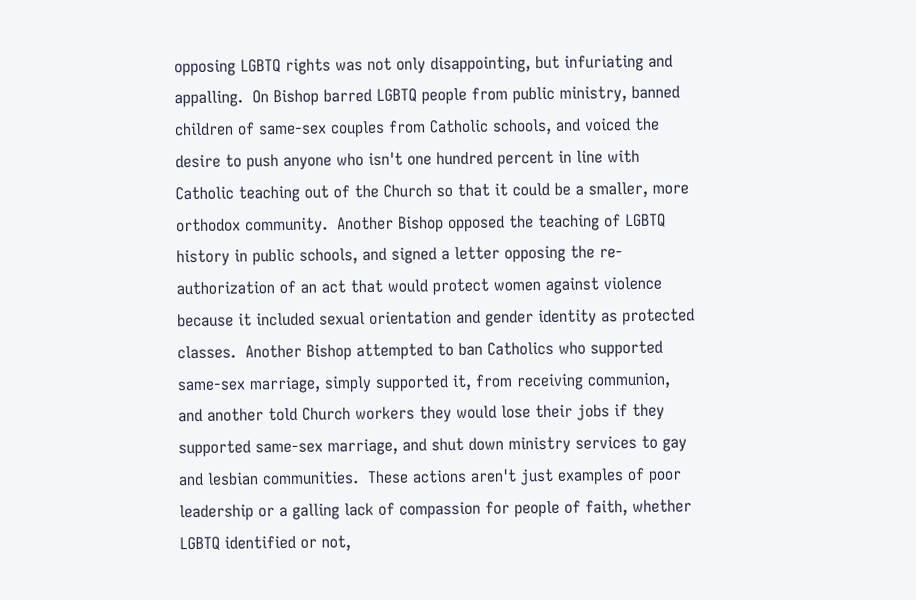opposing LGBTQ rights was not only disappointing, but infuriating and appalling.  On Bishop barred LGBTQ people from public ministry, banned children of same-sex couples from Catholic schools, and voiced the desire to push anyone who isn't one hundred percent in line with Catholic teaching out of the Church so that it could be a smaller, more orthodox community.  Another Bishop opposed the teaching of LGBTQ history in public schools, and signed a letter opposing the re-authorization of an act that would protect women against violence because it included sexual orientation and gender identity as protected classes.  Another Bishop attempted to ban Catholics who supported same-sex marriage, simply supported it, from receiving communion, and another told Church workers they would lose their jobs if they supported same-sex marriage, and shut down ministry services to gay and lesbian communities.  These actions aren't just examples of poor leadership or a galling lack of compassion for people of faith, whether LGBTQ identified or not,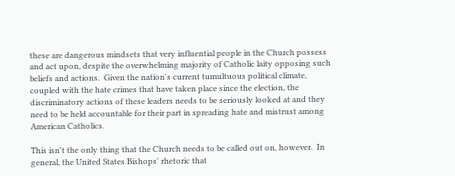these are dangerous mindsets that very influential people in the Church possess and act upon, despite the overwhelming majority of Catholic laity opposing such beliefs and actions.  Given the nation's current tumultuous political climate, coupled with the hate crimes that have taken place since the election, the discriminatory actions of these leaders needs to be seriously looked at and they need to be held accountable for their part in spreading hate and mistrust among American Catholics.

This isn't the only thing that the Church needs to be called out on, however.  In general, the United States Bishops' rhetoric that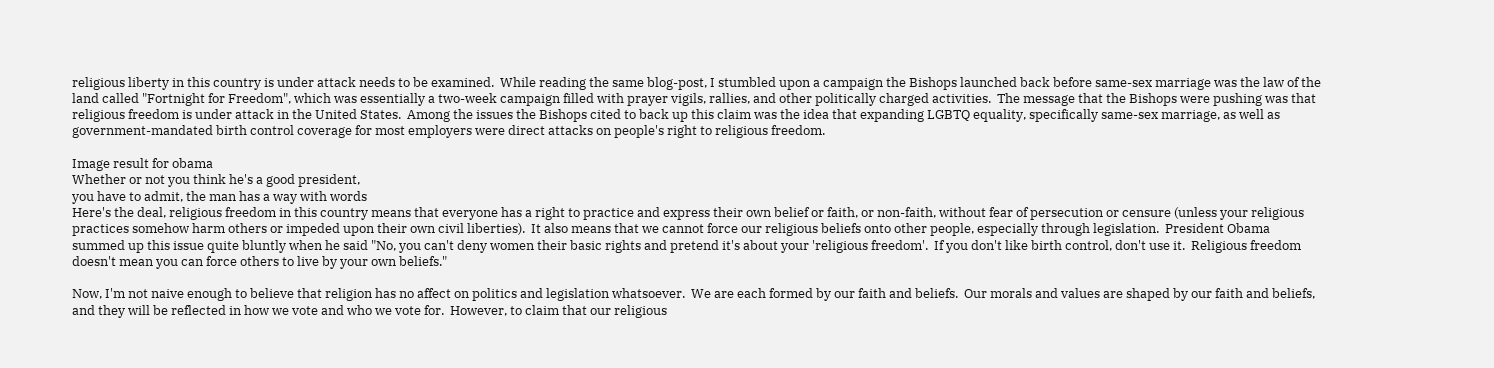religious liberty in this country is under attack needs to be examined.  While reading the same blog-post, I stumbled upon a campaign the Bishops launched back before same-sex marriage was the law of the land called "Fortnight for Freedom", which was essentially a two-week campaign filled with prayer vigils, rallies, and other politically charged activities.  The message that the Bishops were pushing was that religious freedom is under attack in the United States.  Among the issues the Bishops cited to back up this claim was the idea that expanding LGBTQ equality, specifically same-sex marriage, as well as government-mandated birth control coverage for most employers were direct attacks on people's right to religious freedom.

Image result for obama
Whether or not you think he's a good president,
you have to admit, the man has a way with words
Here's the deal, religious freedom in this country means that everyone has a right to practice and express their own belief or faith, or non-faith, without fear of persecution or censure (unless your religious practices somehow harm others or impeded upon their own civil liberties).  It also means that we cannot force our religious beliefs onto other people, especially through legislation.  President Obama summed up this issue quite bluntly when he said "No, you can't deny women their basic rights and pretend it's about your 'religious freedom'.  If you don't like birth control, don't use it.  Religious freedom doesn't mean you can force others to live by your own beliefs."

Now, I'm not naive enough to believe that religion has no affect on politics and legislation whatsoever.  We are each formed by our faith and beliefs.  Our morals and values are shaped by our faith and beliefs, and they will be reflected in how we vote and who we vote for.  However, to claim that our religious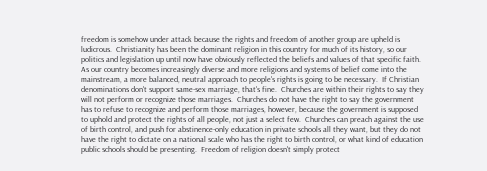freedom is somehow under attack because the rights and freedom of another group are upheld is ludicrous.  Christianity has been the dominant religion in this country for much of its history, so our politics and legislation up until now have obviously reflected the beliefs and values of that specific faith.  As our country becomes increasingly diverse and more religions and systems of belief come into the mainstream, a more balanced, neutral approach to people's rights is going to be necessary.  If Christian denominations don't support same-sex marriage, that's fine.  Churches are within their rights to say they will not perform or recognize those marriages.  Churches do not have the right to say the government has to refuse to recognize and perform those marriages, however, because the government is supposed to uphold and protect the rights of all people, not just a select few.  Churches can preach against the use of birth control, and push for abstinence-only education in private schools all they want, but they do not have the right to dictate on a national scale who has the right to birth control, or what kind of education public schools should be presenting.  Freedom of religion doesn't simply protect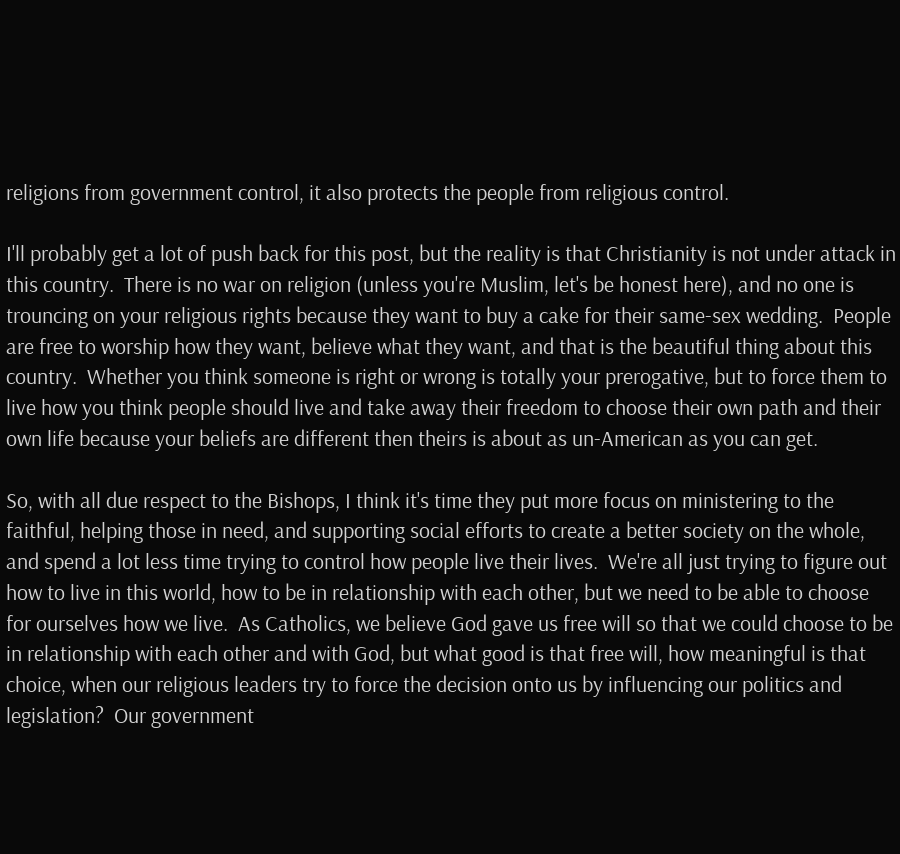religions from government control, it also protects the people from religious control.

I'll probably get a lot of push back for this post, but the reality is that Christianity is not under attack in this country.  There is no war on religion (unless you're Muslim, let's be honest here), and no one is trouncing on your religious rights because they want to buy a cake for their same-sex wedding.  People are free to worship how they want, believe what they want, and that is the beautiful thing about this country.  Whether you think someone is right or wrong is totally your prerogative, but to force them to live how you think people should live and take away their freedom to choose their own path and their own life because your beliefs are different then theirs is about as un-American as you can get.

So, with all due respect to the Bishops, I think it's time they put more focus on ministering to the faithful, helping those in need, and supporting social efforts to create a better society on the whole, and spend a lot less time trying to control how people live their lives.  We're all just trying to figure out how to live in this world, how to be in relationship with each other, but we need to be able to choose for ourselves how we live.  As Catholics, we believe God gave us free will so that we could choose to be in relationship with each other and with God, but what good is that free will, how meaningful is that choice, when our religious leaders try to force the decision onto us by influencing our politics and legislation?  Our government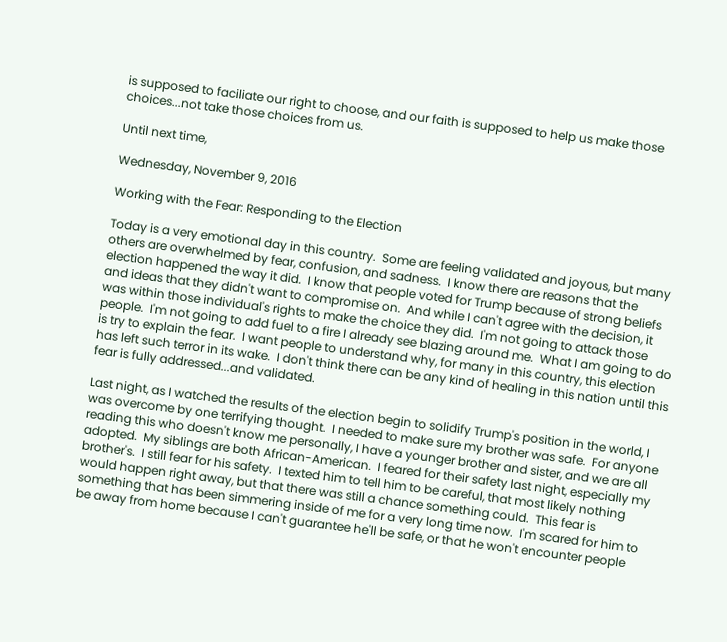is supposed to faciliate our right to choose, and our faith is supposed to help us make those choices...not take those choices from us.

Until next time,

Wednesday, November 9, 2016

Working with the Fear: Responding to the Election

Today is a very emotional day in this country.  Some are feeling validated and joyous, but many others are overwhelmed by fear, confusion, and sadness.  I know there are reasons that the election happened the way it did.  I know that people voted for Trump because of strong beliefs and ideas that they didn't want to compromise on.  And while I can't agree with the decision, it was within those individual's rights to make the choice they did.  I'm not going to attack those people.  I'm not going to add fuel to a fire I already see blazing around me.  What I am going to do is try to explain the fear.  I want people to understand why, for many in this country, this election has left such terror in its wake.  I don't think there can be any kind of healing in this nation until this fear is fully addressed...and validated.

Last night, as I watched the results of the election begin to solidify Trump's position in the world, I was overcome by one terrifying thought.  I needed to make sure my brother was safe.  For anyone reading this who doesn't know me personally, I have a younger brother and sister, and we are all adopted.  My siblings are both African-American.  I feared for their safety last night, especially my brother's.  I still fear for his safety.  I texted him to tell him to be careful, that most likely nothing would happen right away, but that there was still a chance something could.  This fear is something that has been simmering inside of me for a very long time now.  I'm scared for him to be away from home because I can't guarantee he'll be safe, or that he won't encounter people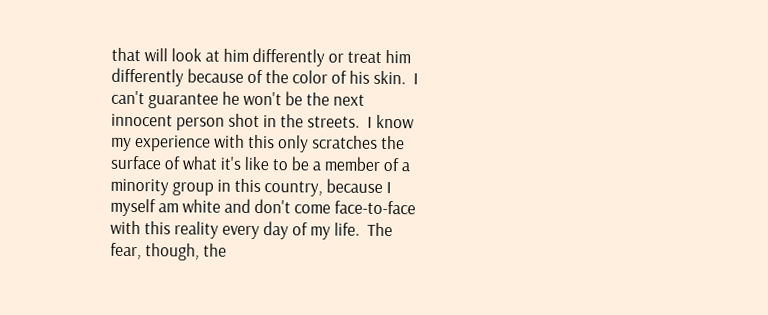that will look at him differently or treat him differently because of the color of his skin.  I can't guarantee he won't be the next innocent person shot in the streets.  I know my experience with this only scratches the surface of what it's like to be a member of a minority group in this country, because I myself am white and don't come face-to-face with this reality every day of my life.  The fear, though, the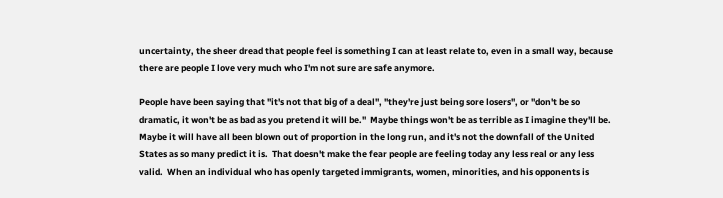uncertainty, the sheer dread that people feel is something I can at least relate to, even in a small way, because there are people I love very much who I'm not sure are safe anymore.

People have been saying that "it's not that big of a deal", "they're just being sore losers", or "don't be so dramatic, it won't be as bad as you pretend it will be."  Maybe things won't be as terrible as I imagine they'll be.  Maybe it will have all been blown out of proportion in the long run, and it's not the downfall of the United States as so many predict it is.  That doesn't make the fear people are feeling today any less real or any less valid.  When an individual who has openly targeted immigrants, women, minorities, and his opponents is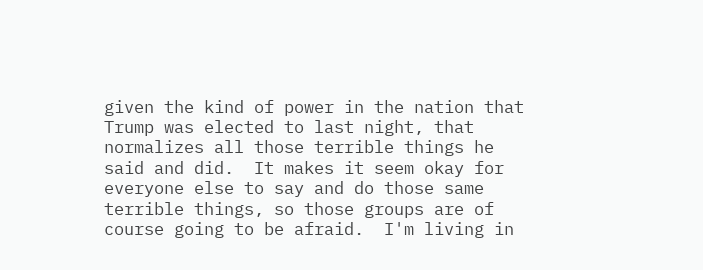given the kind of power in the nation that Trump was elected to last night, that normalizes all those terrible things he said and did.  It makes it seem okay for everyone else to say and do those same terrible things, so those groups are of course going to be afraid.  I'm living in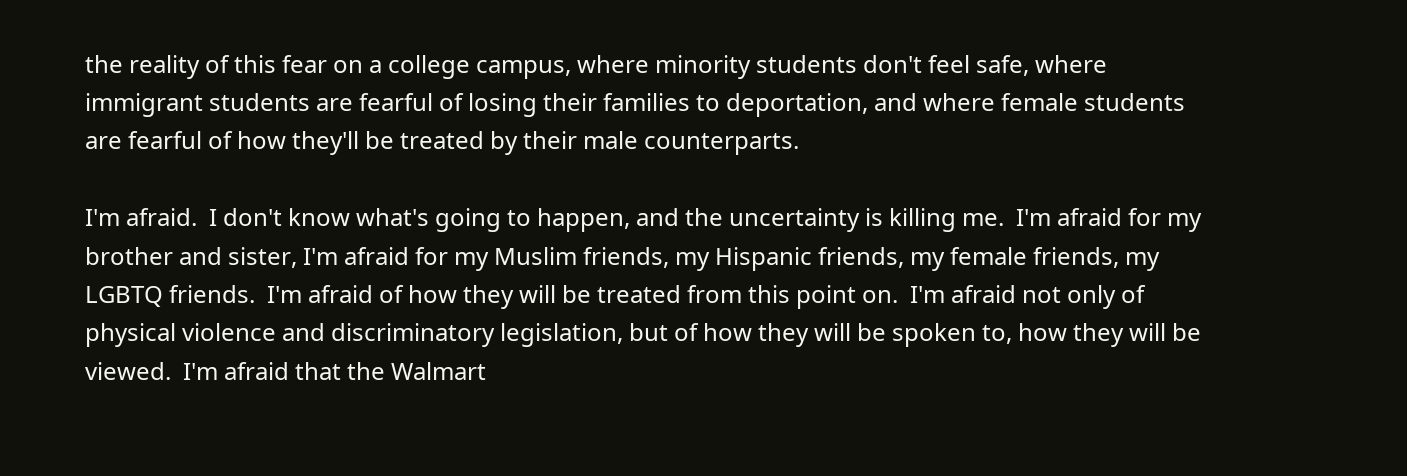the reality of this fear on a college campus, where minority students don't feel safe, where immigrant students are fearful of losing their families to deportation, and where female students are fearful of how they'll be treated by their male counterparts.

I'm afraid.  I don't know what's going to happen, and the uncertainty is killing me.  I'm afraid for my brother and sister, I'm afraid for my Muslim friends, my Hispanic friends, my female friends, my LGBTQ friends.  I'm afraid of how they will be treated from this point on.  I'm afraid not only of physical violence and discriminatory legislation, but of how they will be spoken to, how they will be viewed.  I'm afraid that the Walmart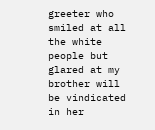greeter who smiled at all the white people but glared at my brother will be vindicated in her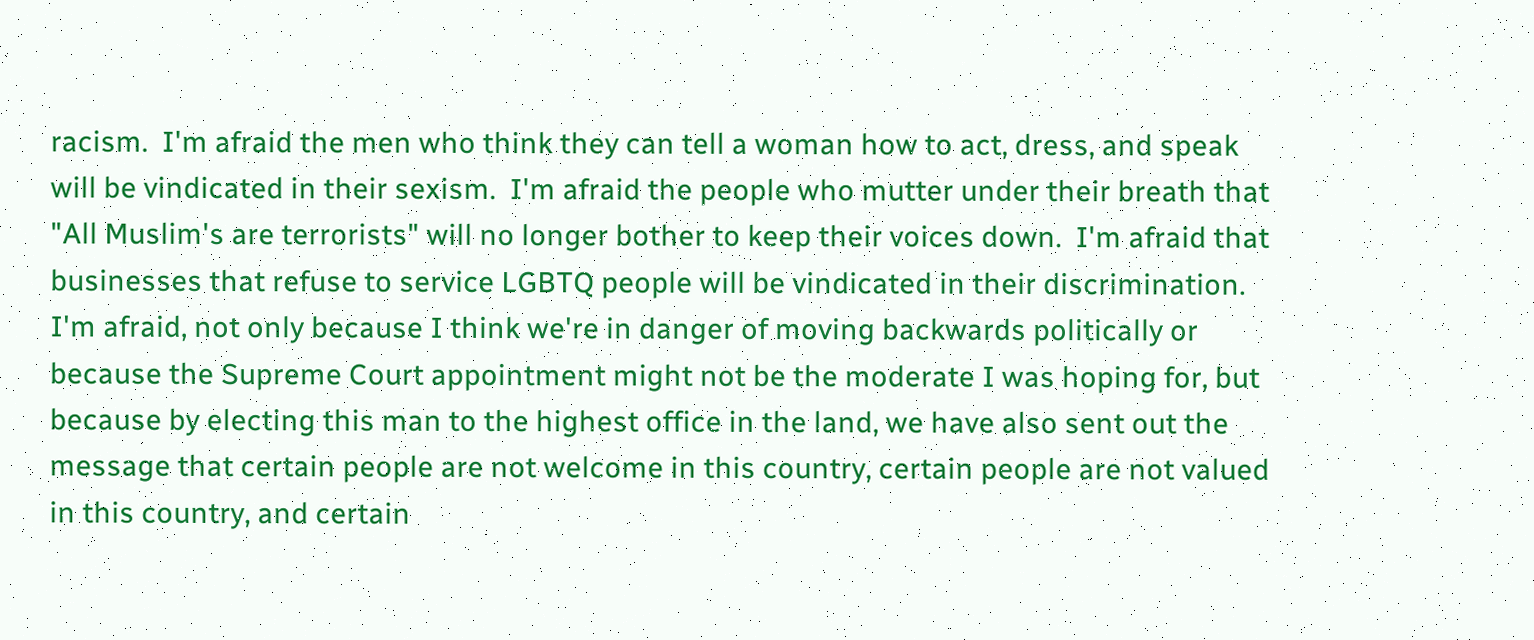racism.  I'm afraid the men who think they can tell a woman how to act, dress, and speak will be vindicated in their sexism.  I'm afraid the people who mutter under their breath that "All Muslim's are terrorists" will no longer bother to keep their voices down.  I'm afraid that businesses that refuse to service LGBTQ people will be vindicated in their discrimination.  I'm afraid, not only because I think we're in danger of moving backwards politically or because the Supreme Court appointment might not be the moderate I was hoping for, but because by electing this man to the highest office in the land, we have also sent out the message that certain people are not welcome in this country, certain people are not valued in this country, and certain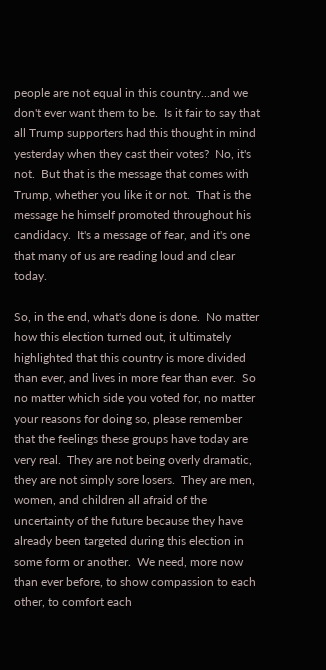people are not equal in this country...and we don't ever want them to be.  Is it fair to say that all Trump supporters had this thought in mind yesterday when they cast their votes?  No, it's not.  But that is the message that comes with Trump, whether you like it or not.  That is the message he himself promoted throughout his candidacy.  It's a message of fear, and it's one that many of us are reading loud and clear today.

So, in the end, what's done is done.  No matter how this election turned out, it ultimately highlighted that this country is more divided than ever, and lives in more fear than ever.  So no matter which side you voted for, no matter your reasons for doing so, please remember that the feelings these groups have today are very real.  They are not being overly dramatic, they are not simply sore losers.  They are men, women, and children all afraid of the uncertainty of the future because they have already been targeted during this election in some form or another.  We need, more now than ever before, to show compassion to each other, to comfort each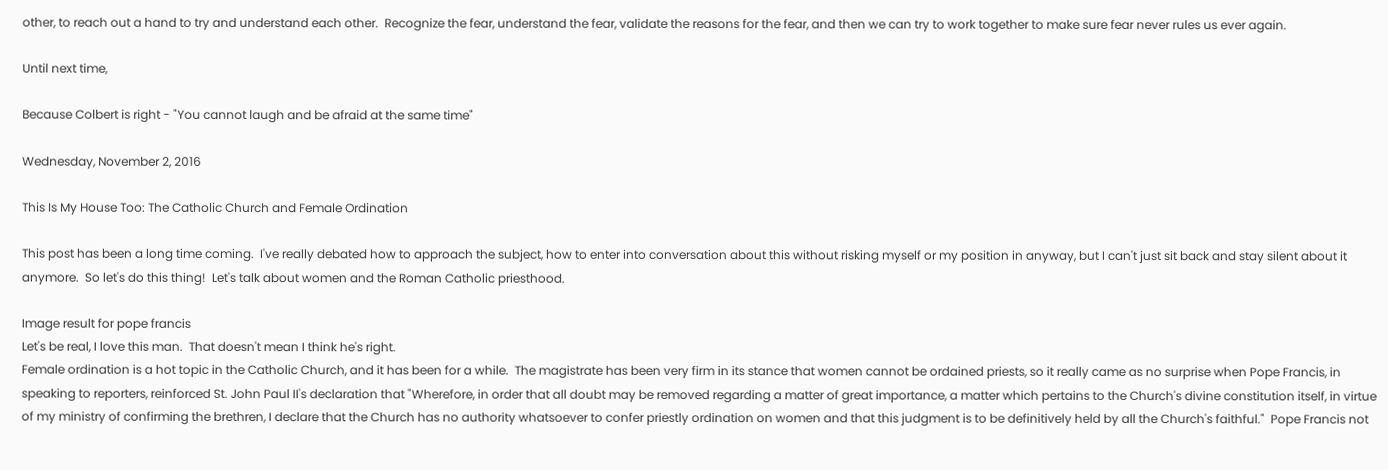other, to reach out a hand to try and understand each other.  Recognize the fear, understand the fear, validate the reasons for the fear, and then we can try to work together to make sure fear never rules us ever again.

Until next time,

Because Colbert is right - "You cannot laugh and be afraid at the same time"

Wednesday, November 2, 2016

This Is My House Too: The Catholic Church and Female Ordination

This post has been a long time coming.  I've really debated how to approach the subject, how to enter into conversation about this without risking myself or my position in anyway, but I can't just sit back and stay silent about it anymore.  So let's do this thing!  Let's talk about women and the Roman Catholic priesthood.

Image result for pope francis
Let's be real, I love this man.  That doesn't mean I think he's right.
Female ordination is a hot topic in the Catholic Church, and it has been for a while.  The magistrate has been very firm in its stance that women cannot be ordained priests, so it really came as no surprise when Pope Francis, in speaking to reporters, reinforced St. John Paul II's declaration that "Wherefore, in order that all doubt may be removed regarding a matter of great importance, a matter which pertains to the Church's divine constitution itself, in virtue of my ministry of confirming the brethren, I declare that the Church has no authority whatsoever to confer priestly ordination on women and that this judgment is to be definitively held by all the Church's faithful."  Pope Francis not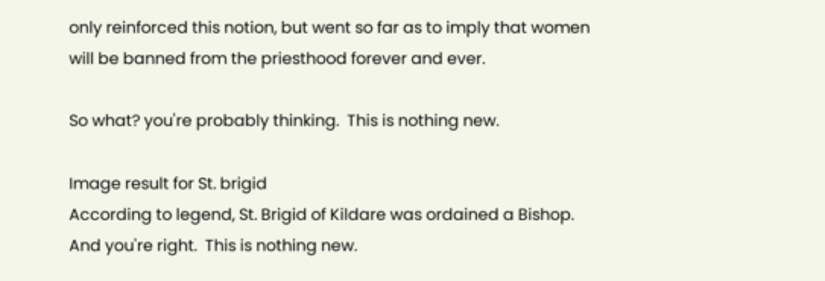only reinforced this notion, but went so far as to imply that women will be banned from the priesthood forever and ever.

So what? you're probably thinking.  This is nothing new.

Image result for St. brigid
According to legend, St. Brigid of Kildare was ordained a Bishop.
And you're right.  This is nothing new.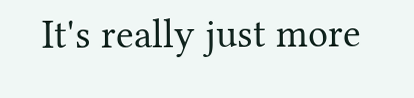It's really just more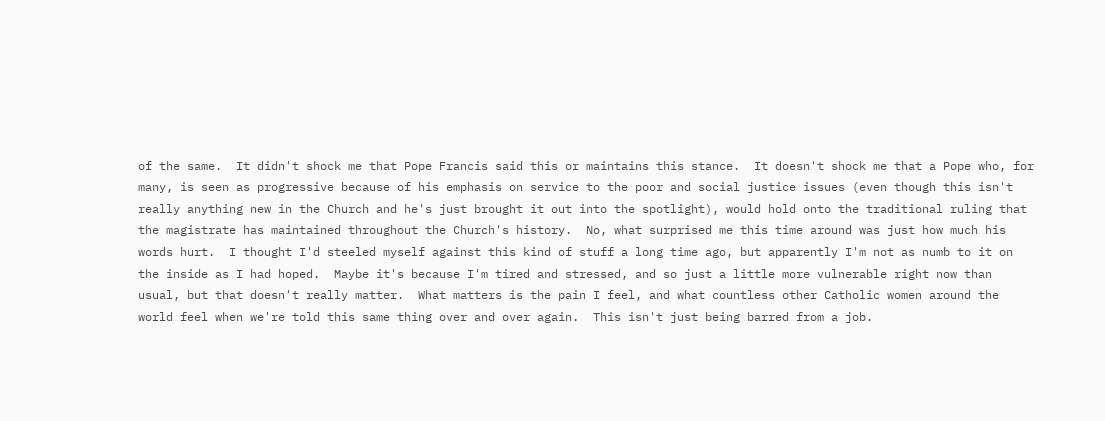of the same.  It didn't shock me that Pope Francis said this or maintains this stance.  It doesn't shock me that a Pope who, for many, is seen as progressive because of his emphasis on service to the poor and social justice issues (even though this isn't really anything new in the Church and he's just brought it out into the spotlight), would hold onto the traditional ruling that the magistrate has maintained throughout the Church's history.  No, what surprised me this time around was just how much his words hurt.  I thought I'd steeled myself against this kind of stuff a long time ago, but apparently I'm not as numb to it on the inside as I had hoped.  Maybe it's because I'm tired and stressed, and so just a little more vulnerable right now than usual, but that doesn't really matter.  What matters is the pain I feel, and what countless other Catholic women around the world feel when we're told this same thing over and over again.  This isn't just being barred from a job.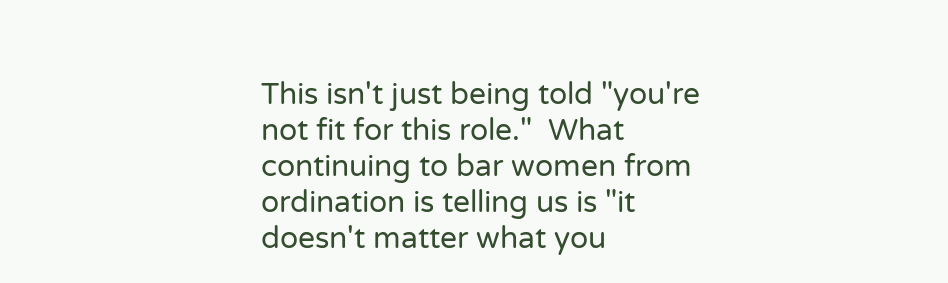This isn't just being told "you're not fit for this role."  What continuing to bar women from ordination is telling us is "it doesn't matter what you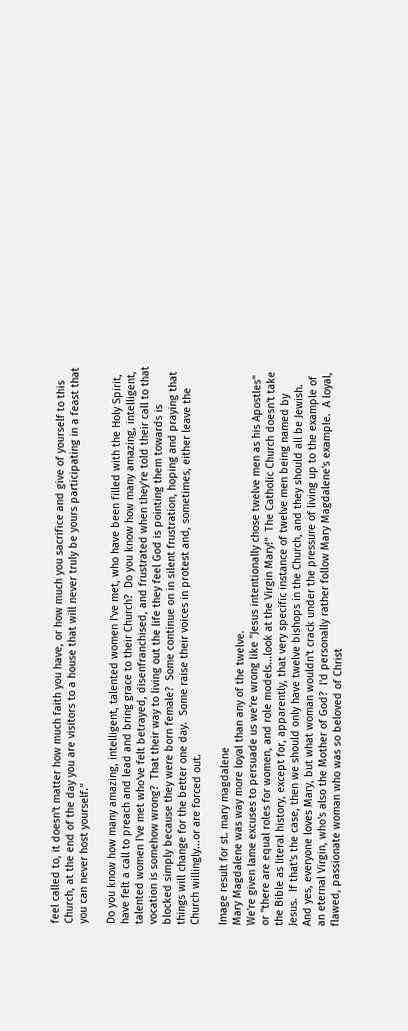feel called to, it doesn't matter how much faith you have, or how much you sacrifice and give of yourself to this Church, at the end of the day you are visitors to a house that will never truly be yours participating in a feast that you can never host yourself."

Do you know how many amazing, intelligent, talented women I've met, who have been filled with the Holy Spirit, have felt a call to preach and lead and bring grace to their Church?  Do you know how many amazing, intelligent, talented women I've met who've felt betrayed, disenfranchised, and frustrated when they're told their call to that vocation is somehow wrong?  That their way to living out the life they feel God is pointing them towards is blocked simply because they were born female?  Some continue on in silent frustration, hoping and praying that things will change for the better one day.  Some raise their voices in protest and, sometimes, either leave the Church willingly...or are forced out.

Image result for st. mary magdalene
Mary Magdalene was way more loyal than any of the twelve.
We're given lame excuses to persuade us we're wrong like "Jesus intentionally chose twelve men as his Apostles" or "there are equal roles for women, and role models...look at the Virgin Mary!"  The Catholic Church doesn't take the Bible as literal history, except for, apparently, that very specific instance of twelve men being named by Jesus.  If that's the case, then we should only have twelve bishops in the Church, and they should all be Jewish.  And yes, everyone loves Mary, but what woman wouldn't crack under the pressure of living up to the example of an eternal Virgin, who's also the Mother of God?  I'd personally rather follow Mary Magdalene's example.  A loyal, flawed, passionate woman who was so beloved of Christ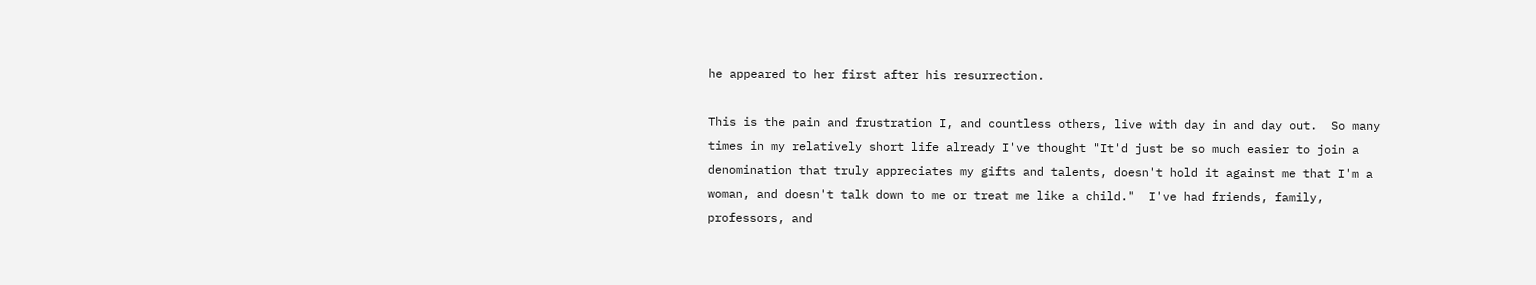he appeared to her first after his resurrection.

This is the pain and frustration I, and countless others, live with day in and day out.  So many times in my relatively short life already I've thought "It'd just be so much easier to join a denomination that truly appreciates my gifts and talents, doesn't hold it against me that I'm a woman, and doesn't talk down to me or treat me like a child."  I've had friends, family, professors, and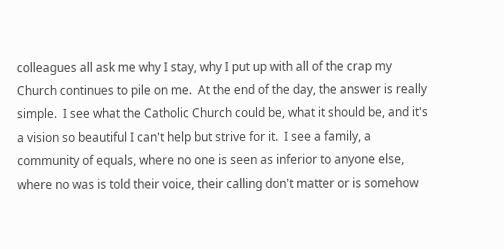colleagues all ask me why I stay, why I put up with all of the crap my Church continues to pile on me.  At the end of the day, the answer is really simple.  I see what the Catholic Church could be, what it should be, and it's a vision so beautiful I can't help but strive for it.  I see a family, a community of equals, where no one is seen as inferior to anyone else, where no was is told their voice, their calling don't matter or is somehow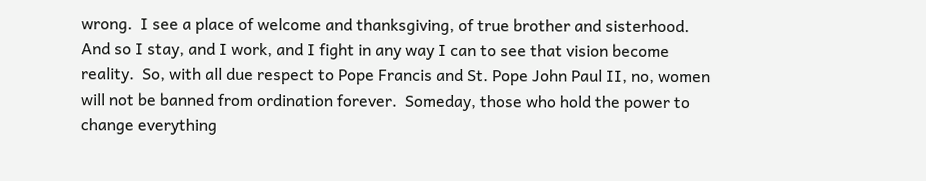wrong.  I see a place of welcome and thanksgiving, of true brother and sisterhood.  And so I stay, and I work, and I fight in any way I can to see that vision become reality.  So, with all due respect to Pope Francis and St. Pope John Paul II, no, women will not be banned from ordination forever.  Someday, those who hold the power to change everything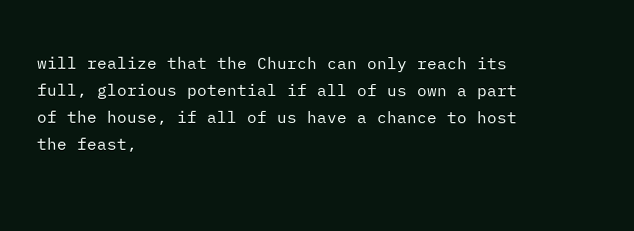will realize that the Church can only reach its full, glorious potential if all of us own a part of the house, if all of us have a chance to host the feast,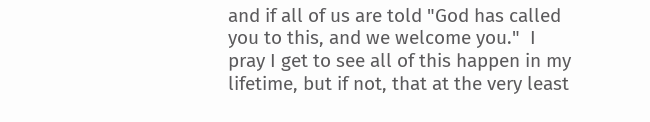and if all of us are told "God has called you to this, and we welcome you."  I pray I get to see all of this happen in my lifetime, but if not, that at the very least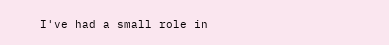I've had a small role in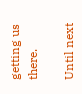getting us there.

Until next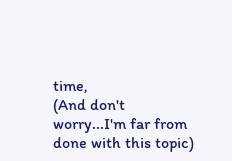time,
(And don't worry...I'm far from done with this topic)